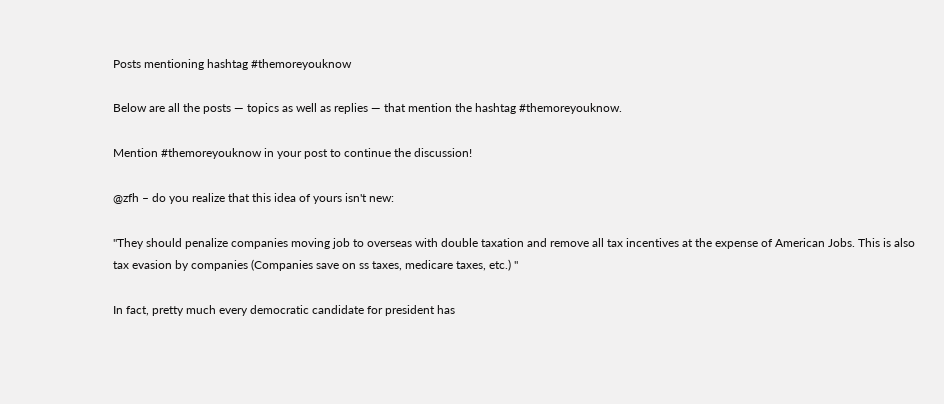Posts mentioning hashtag #themoreyouknow

Below are all the posts — topics as well as replies — that mention the hashtag #themoreyouknow.

Mention #themoreyouknow in your post to continue the discussion!

@zfh – do you realize that this idea of yours isn't new:

"They should penalize companies moving job to overseas with double taxation and remove all tax incentives at the expense of American Jobs. This is also tax evasion by companies (Companies save on ss taxes, medicare taxes, etc.) "

In fact, pretty much every democratic candidate for president has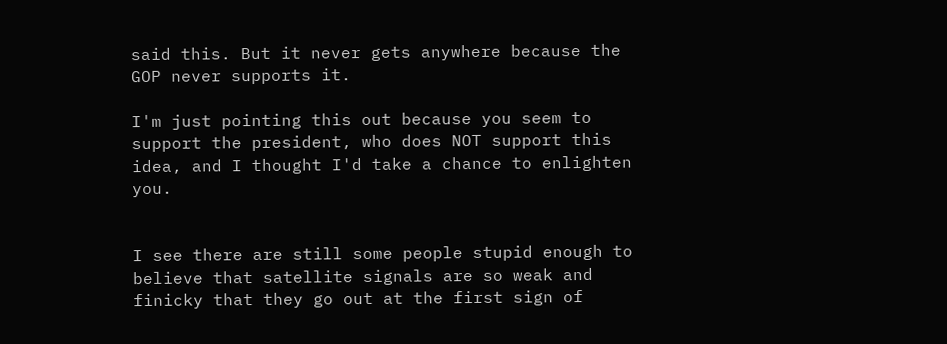said this. But it never gets anywhere because the GOP never supports it.

I'm just pointing this out because you seem to support the president, who does NOT support this idea, and I thought I'd take a chance to enlighten you.


I see there are still some people stupid enough to believe that satellite signals are so weak and finicky that they go out at the first sign of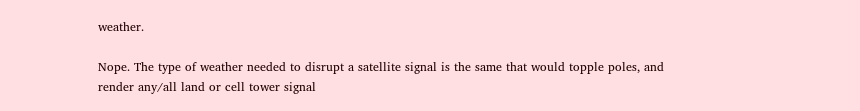weather.

Nope. The type of weather needed to disrupt a satellite signal is the same that would topple poles, and render any/all land or cell tower signal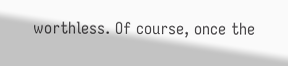worthless. Of course, once the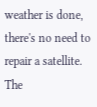weather is done, there's no need to repair a satellite. The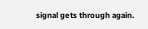signal gets through again.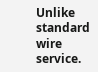Unlike standard wire service.